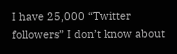I have 25,000 “Twitter followers” I don’t know about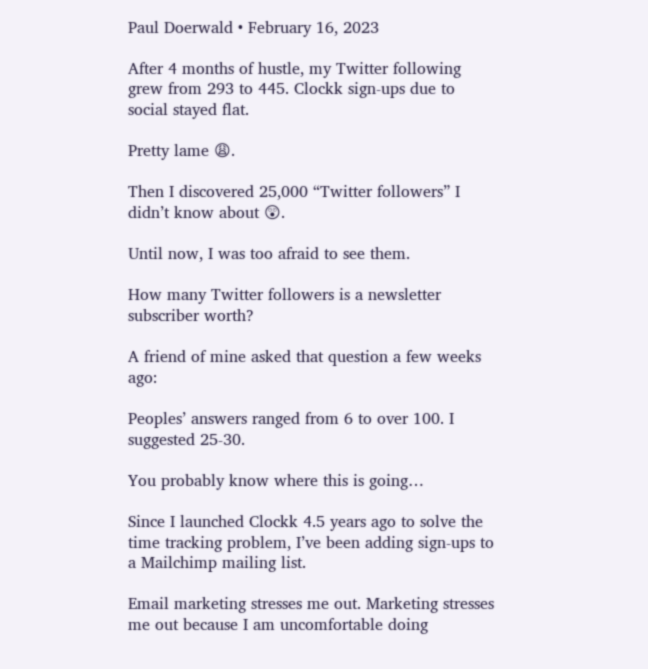Paul Doerwald • February 16, 2023

After 4 months of hustle, my Twitter following grew from 293 to 445. Clockk sign-ups due to social stayed flat.

Pretty lame 😩.

Then I discovered 25,000 “Twitter followers” I didn’t know about 😲.

Until now, I was too afraid to see them.

How many Twitter followers is a newsletter subscriber worth?

A friend of mine asked that question a few weeks ago:

Peoples’ answers ranged from 6 to over 100. I suggested 25-30.

You probably know where this is going…

Since I launched Clockk 4.5 years ago to solve the time tracking problem, I’ve been adding sign-ups to a Mailchimp mailing list.

Email marketing stresses me out. Marketing stresses me out because I am uncomfortable doing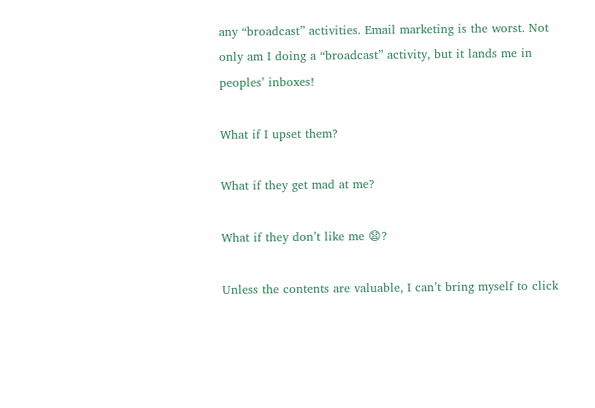any “broadcast” activities. Email marketing is the worst. Not only am I doing a “broadcast” activity, but it lands me in peoples’ inboxes!

What if I upset them?

What if they get mad at me?

What if they don’t like me 😧?

Unless the contents are valuable, I can’t bring myself to click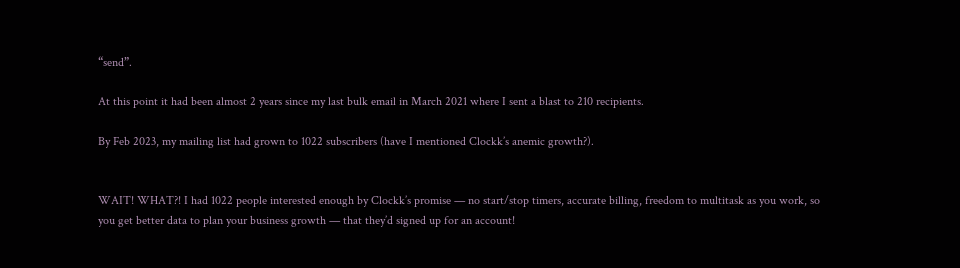“send”.

At this point it had been almost 2 years since my last bulk email in March 2021 where I sent a blast to 210 recipients.

By Feb 2023, my mailing list had grown to 1022 subscribers (have I mentioned Clockk’s anemic growth?).


WAIT! WHAT?! I had 1022 people interested enough by Clockk’s promise — no start/stop timers, accurate billing, freedom to multitask as you work, so you get better data to plan your business growth — that they’d signed up for an account!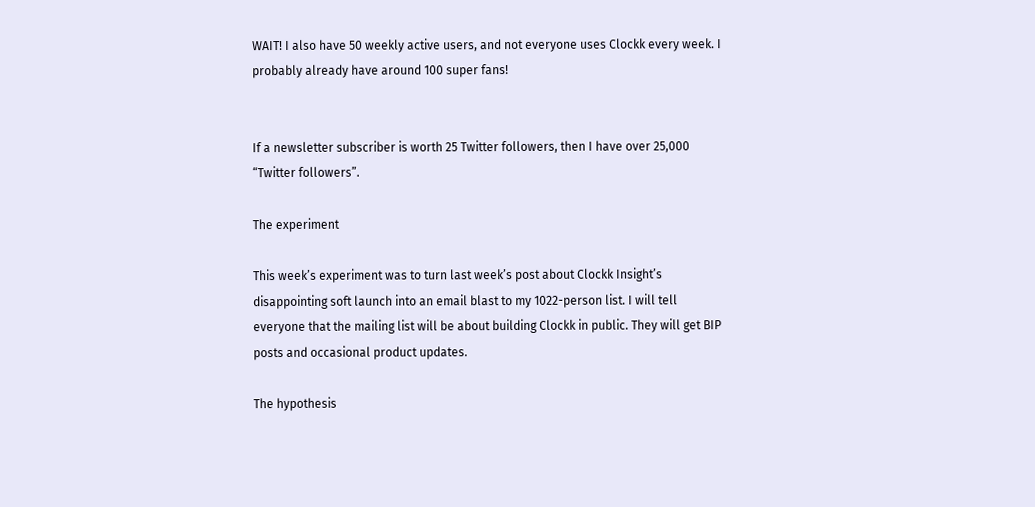WAIT! I also have 50 weekly active users, and not everyone uses Clockk every week. I probably already have around 100 super fans!


If a newsletter subscriber is worth 25 Twitter followers, then I have over 25,000 “Twitter followers”.

The experiment

This week’s experiment was to turn last week’s post about Clockk Insight’s disappointing soft launch into an email blast to my 1022-person list. I will tell everyone that the mailing list will be about building Clockk in public. They will get BIP posts and occasional product updates.

The hypothesis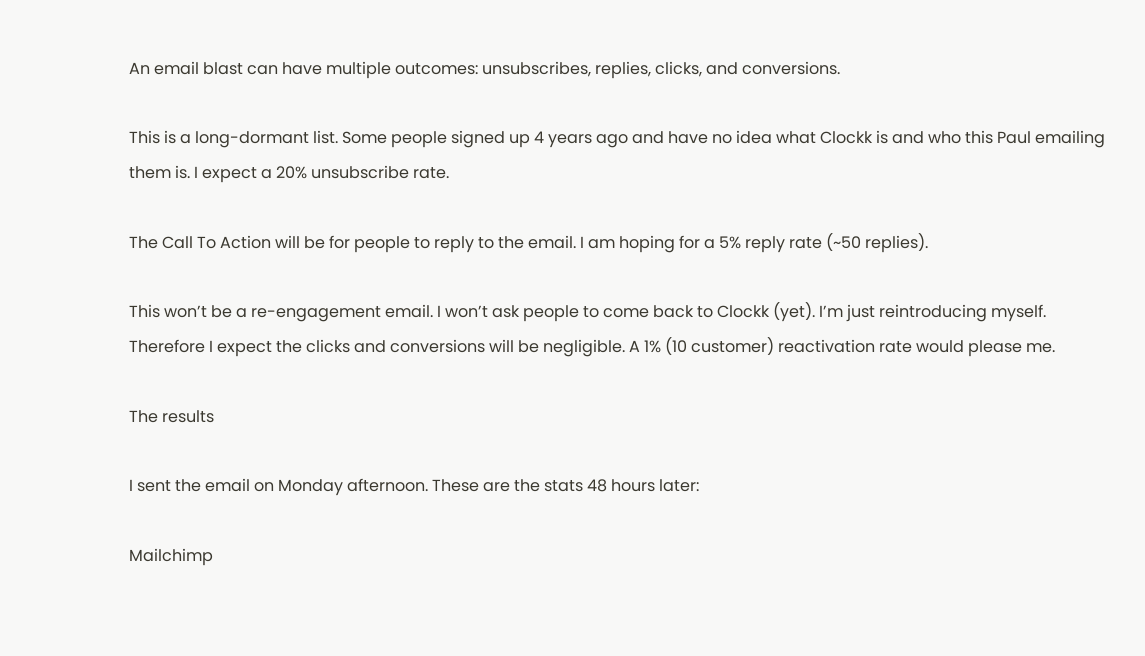An email blast can have multiple outcomes: unsubscribes, replies, clicks, and conversions.

This is a long-dormant list. Some people signed up 4 years ago and have no idea what Clockk is and who this Paul emailing them is. I expect a 20% unsubscribe rate.

The Call To Action will be for people to reply to the email. I am hoping for a 5% reply rate (~50 replies).

This won’t be a re-engagement email. I won’t ask people to come back to Clockk (yet). I’m just reintroducing myself. Therefore I expect the clicks and conversions will be negligible. A 1% (10 customer) reactivation rate would please me.

The results

I sent the email on Monday afternoon. These are the stats 48 hours later:

Mailchimp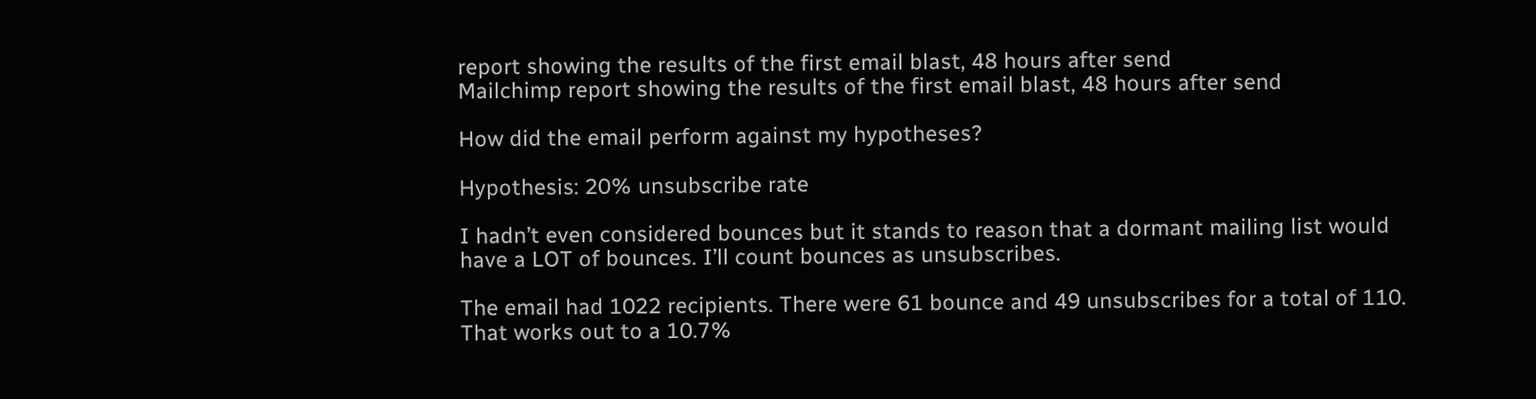report showing the results of the first email blast, 48 hours after send
Mailchimp report showing the results of the first email blast, 48 hours after send

How did the email perform against my hypotheses?

Hypothesis: 20% unsubscribe rate

I hadn’t even considered bounces but it stands to reason that a dormant mailing list would have a LOT of bounces. I’ll count bounces as unsubscribes.

The email had 1022 recipients. There were 61 bounce and 49 unsubscribes for a total of 110. That works out to a 10.7%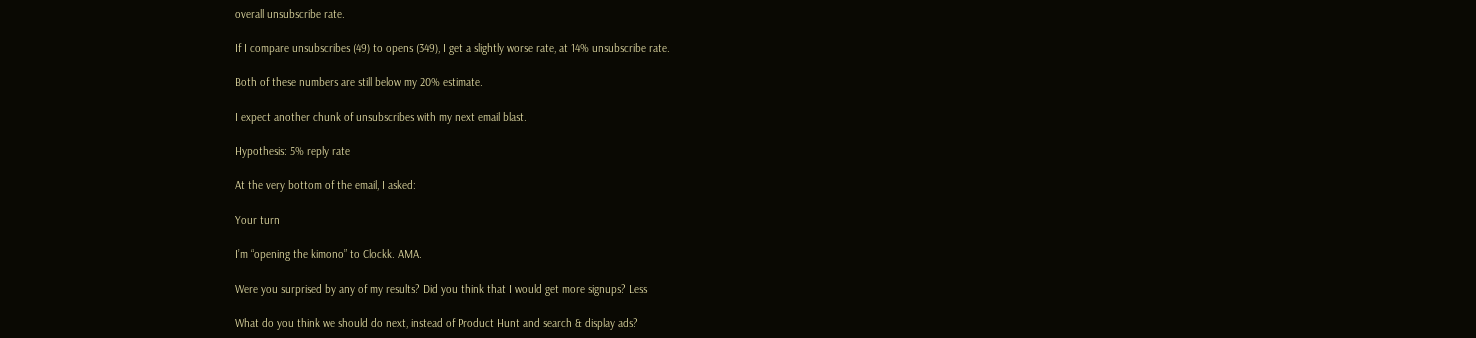overall unsubscribe rate.

If I compare unsubscribes (49) to opens (349), I get a slightly worse rate, at 14% unsubscribe rate.

Both of these numbers are still below my 20% estimate.

I expect another chunk of unsubscribes with my next email blast.

Hypothesis: 5% reply rate

At the very bottom of the email, I asked:

Your turn

I’m “opening the kimono” to Clockk. AMA.

Were you surprised by any of my results? Did you think that I would get more signups? Less

What do you think we should do next, instead of Product Hunt and search & display ads?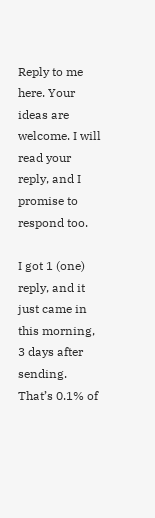Reply to me here. Your ideas are welcome. I will read your reply, and I promise to respond too.

I got 1 (one) reply, and it just came in this morning, 3 days after sending. That’s 0.1% of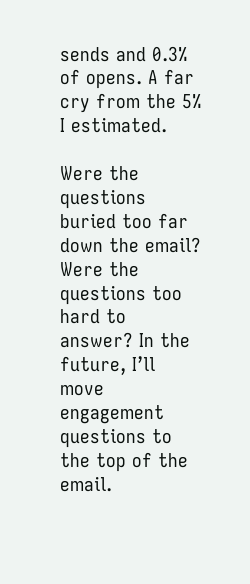sends and 0.3% of opens. A far cry from the 5% I estimated.

Were the questions buried too far down the email? Were the questions too hard to answer? In the future, I’ll move engagement questions to the top of the email.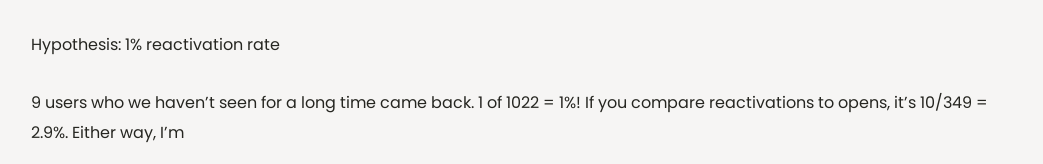Hypothesis: 1% reactivation rate

9 users who we haven’t seen for a long time came back. 1 of 1022 = 1%! If you compare reactivations to opens, it’s 10/349 = 2.9%. Either way, I’m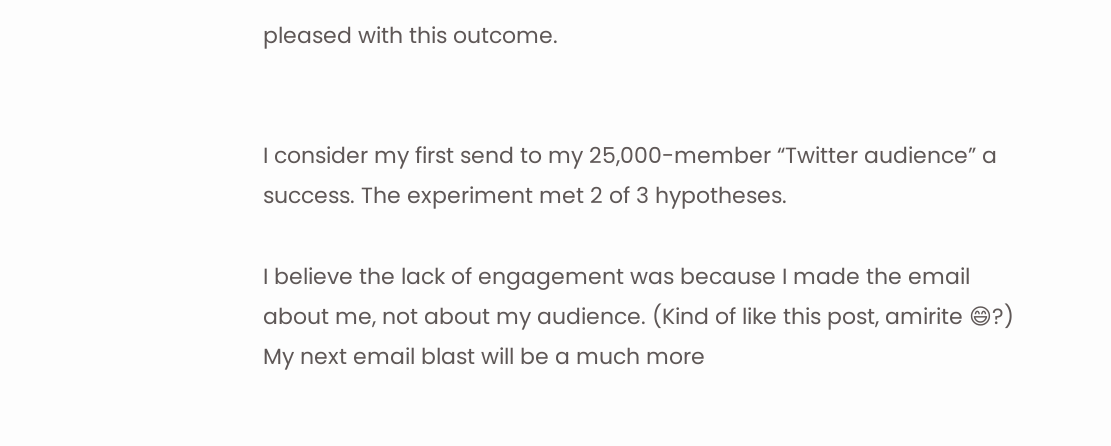pleased with this outcome.


I consider my first send to my 25,000-member “Twitter audience” a success. The experiment met 2 of 3 hypotheses.

I believe the lack of engagement was because I made the email about me, not about my audience. (Kind of like this post, amirite 😄?) My next email blast will be a much more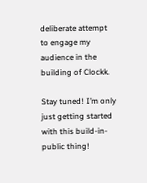deliberate attempt to engage my audience in the building of Clockk.

Stay tuned! I’m only just getting started with this build-in-public thing!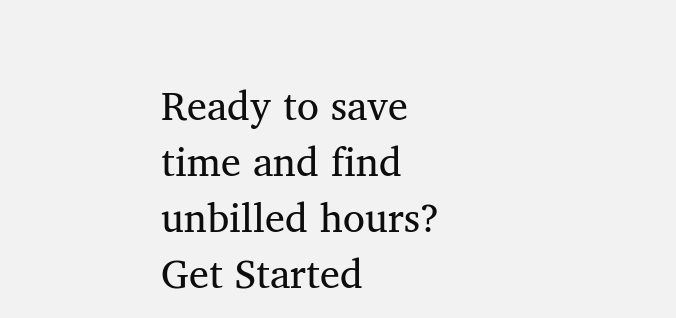Ready to save time and find unbilled hours? Get Started